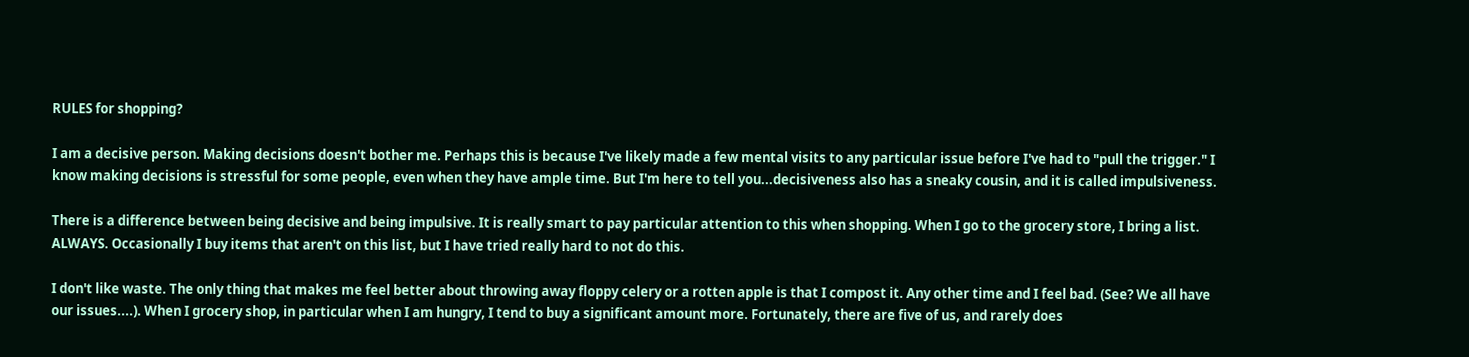RULES for shopping?

I am a decisive person. Making decisions doesn't bother me. Perhaps this is because I've likely made a few mental visits to any particular issue before I've had to "pull the trigger." I know making decisions is stressful for some people, even when they have ample time. But I'm here to tell you...decisiveness also has a sneaky cousin, and it is called impulsiveness.

There is a difference between being decisive and being impulsive. It is really smart to pay particular attention to this when shopping. When I go to the grocery store, I bring a list. ALWAYS. Occasionally I buy items that aren't on this list, but I have tried really hard to not do this.

I don't like waste. The only thing that makes me feel better about throwing away floppy celery or a rotten apple is that I compost it. Any other time and I feel bad. (See? We all have our issues....). When I grocery shop, in particular when I am hungry, I tend to buy a significant amount more. Fortunately, there are five of us, and rarely does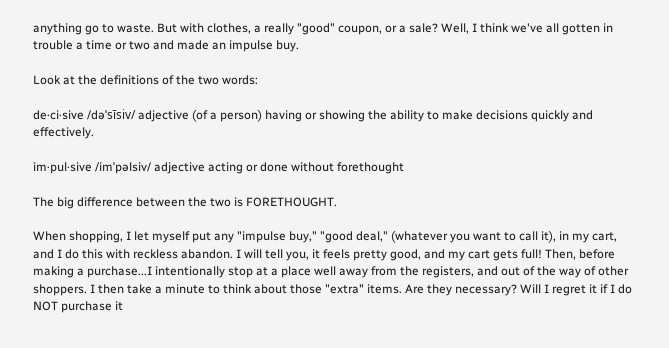anything go to waste. But with clothes, a really "good" coupon, or a sale? Well, I think we've all gotten in trouble a time or two and made an impulse buy.

Look at the definitions of the two words:

de·ci·sive /dəˈsīsiv/ adjective (of a person) having or showing the ability to make decisions quickly and effectively.

im·pul·sive /imˈpəlsiv/ adjective acting or done without forethought

The big difference between the two is FORETHOUGHT.

When shopping, I let myself put any "impulse buy," "good deal," (whatever you want to call it), in my cart, and I do this with reckless abandon. I will tell you, it feels pretty good, and my cart gets full! Then, before making a purchase...I intentionally stop at a place well away from the registers, and out of the way of other shoppers. I then take a minute to think about those "extra" items. Are they necessary? Will I regret it if I do NOT purchase it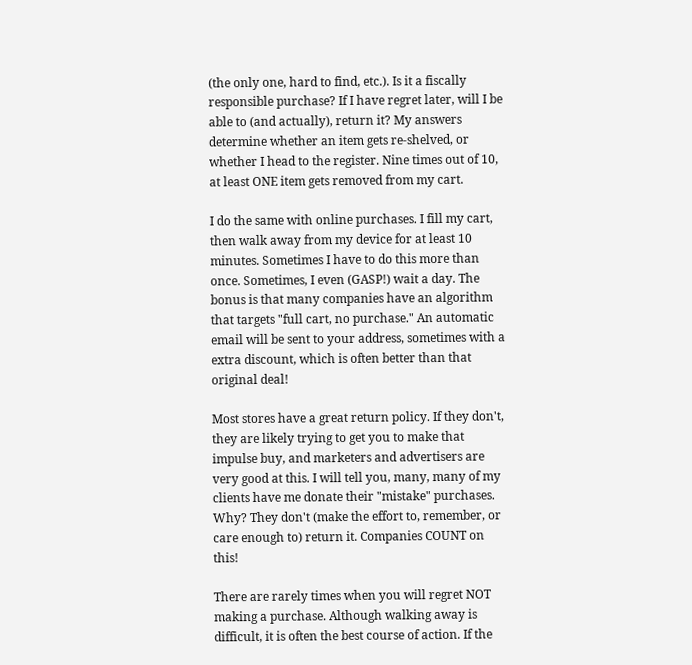(the only one, hard to find, etc.). Is it a fiscally responsible purchase? If I have regret later, will I be able to (and actually), return it? My answers determine whether an item gets re-shelved, or whether I head to the register. Nine times out of 10, at least ONE item gets removed from my cart.

I do the same with online purchases. I fill my cart, then walk away from my device for at least 10 minutes. Sometimes I have to do this more than once. Sometimes, I even (GASP!) wait a day. The bonus is that many companies have an algorithm that targets "full cart, no purchase." An automatic email will be sent to your address, sometimes with a extra discount, which is often better than that original deal!

Most stores have a great return policy. If they don't, they are likely trying to get you to make that impulse buy, and marketers and advertisers are very good at this. I will tell you, many, many of my clients have me donate their "mistake" purchases. Why? They don't (make the effort to, remember, or care enough to) return it. Companies COUNT on this!

There are rarely times when you will regret NOT making a purchase. Although walking away is difficult, it is often the best course of action. If the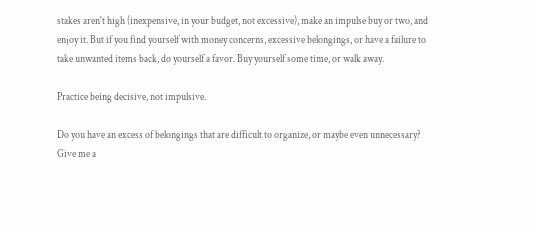stakes aren't high (inexpensive, in your budget, not excessive), make an impulse buy or two, and enjoy it. But if you find yourself with money concerns, excessive belongings, or have a failure to take unwanted items back, do yourself a favor. Buy yourself some time, or walk away.

Practice being decisive, not impulsive.

Do you have an excess of belongings that are difficult to organize, or maybe even unnecessary? Give me a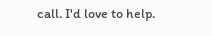call. I'd love to help.